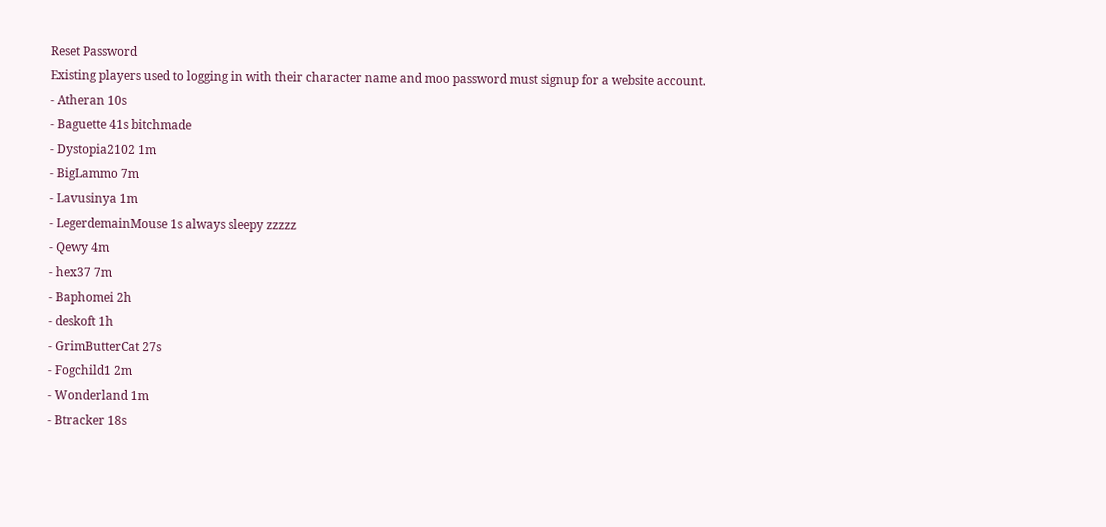Reset Password
Existing players used to logging in with their character name and moo password must signup for a website account.
- Atheran 10s
- Baguette 41s bitchmade
- Dystopia2102 1m
- BigLammo 7m
- Lavusinya 1m
- LegerdemainMouse 1s always sleepy zzzzz
- Qewy 4m
- hex37 7m
- Baphomei 2h
- deskoft 1h
- GrimButterCat 27s
- Fogchild1 2m
- Wonderland 1m
- Btracker 18s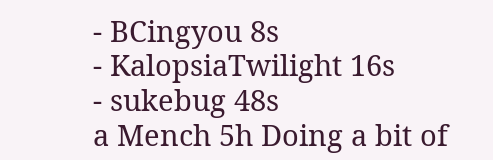- BCingyou 8s
- KalopsiaTwilight 16s
- sukebug 48s
a Mench 5h Doing a bit of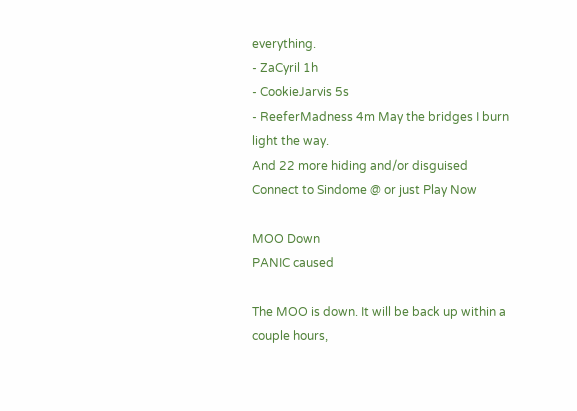everything.
- ZaCyril 1h
- CookieJarvis 5s
- ReeferMadness 4m May the bridges I burn light the way.
And 22 more hiding and/or disguised
Connect to Sindome @ or just Play Now

MOO Down
PANIC caused

The MOO is down. It will be back up within a couple hours,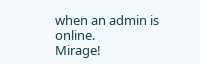when an admin is online.
Mirage!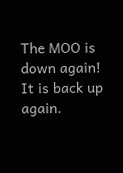The MOO is down again!
It is back up again.